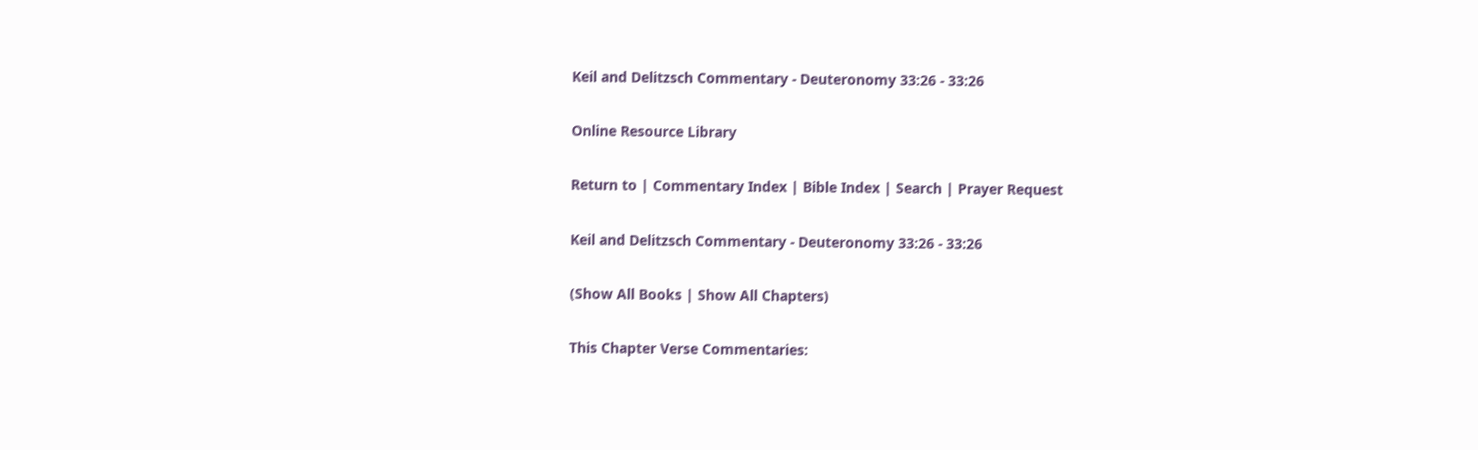Keil and Delitzsch Commentary - Deuteronomy 33:26 - 33:26

Online Resource Library

Return to | Commentary Index | Bible Index | Search | Prayer Request

Keil and Delitzsch Commentary - Deuteronomy 33:26 - 33:26

(Show All Books | Show All Chapters)

This Chapter Verse Commentaries: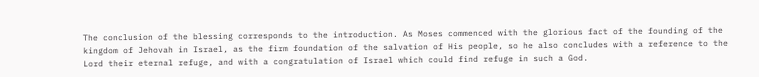The conclusion of the blessing corresponds to the introduction. As Moses commenced with the glorious fact of the founding of the kingdom of Jehovah in Israel, as the firm foundation of the salvation of His people, so he also concludes with a reference to the Lord their eternal refuge, and with a congratulation of Israel which could find refuge in such a God.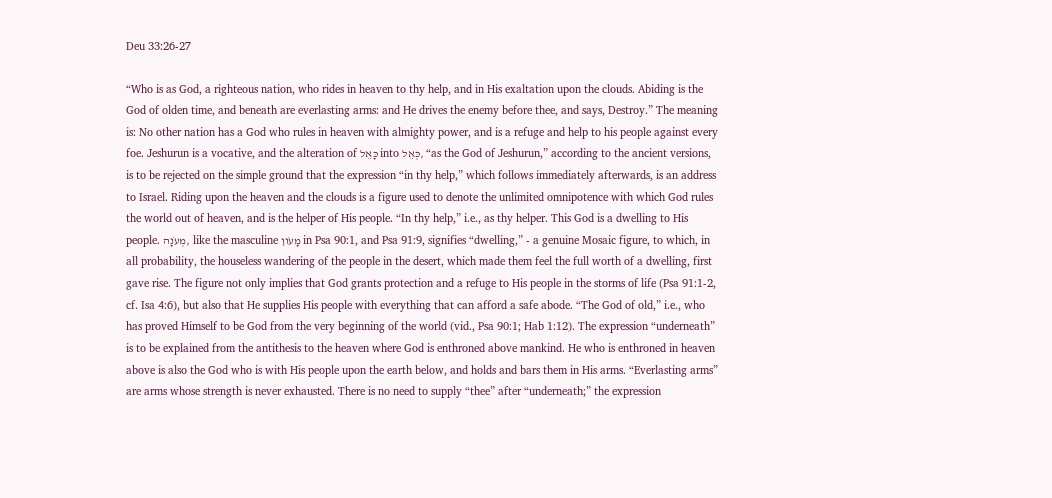Deu 33:26-27

“Who is as God, a righteous nation, who rides in heaven to thy help, and in His exaltation upon the clouds. Abiding is the God of olden time, and beneath are everlasting arms: and He drives the enemy before thee, and says, Destroy.” The meaning is: No other nation has a God who rules in heaven with almighty power, and is a refuge and help to his people against every foe. Jeshurun is a vocative, and the alteration of כָּאֵל into כְּאֵל, “as the God of Jeshurun,” according to the ancient versions, is to be rejected on the simple ground that the expression “in thy help,” which follows immediately afterwards, is an address to Israel. Riding upon the heaven and the clouds is a figure used to denote the unlimited omnipotence with which God rules the world out of heaven, and is the helper of His people. “In thy help,” i.e., as thy helper. This God is a dwelling to His people. מְעֹנָה, like the masculine מָעֹון in Psa 90:1, and Psa 91:9, signifies “dwelling,” - a genuine Mosaic figure, to which, in all probability, the houseless wandering of the people in the desert, which made them feel the full worth of a dwelling, first gave rise. The figure not only implies that God grants protection and a refuge to His people in the storms of life (Psa 91:1-2, cf. Isa 4:6), but also that He supplies His people with everything that can afford a safe abode. “The God of old,” i.e., who has proved Himself to be God from the very beginning of the world (vid., Psa 90:1; Hab 1:12). The expression “underneath” is to be explained from the antithesis to the heaven where God is enthroned above mankind. He who is enthroned in heaven above is also the God who is with His people upon the earth below, and holds and bars them in His arms. “Everlasting arms” are arms whose strength is never exhausted. There is no need to supply “thee” after “underneath;” the expression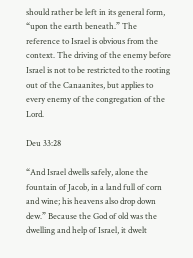should rather be left in its general form, “upon the earth beneath.” The reference to Israel is obvious from the context. The driving of the enemy before Israel is not to be restricted to the rooting out of the Canaanites, but applies to every enemy of the congregation of the Lord.

Deu 33:28

“And Israel dwells safely, alone the fountain of Jacob, in a land full of corn and wine; his heavens also drop down dew.” Because the God of old was the dwelling and help of Israel, it dwelt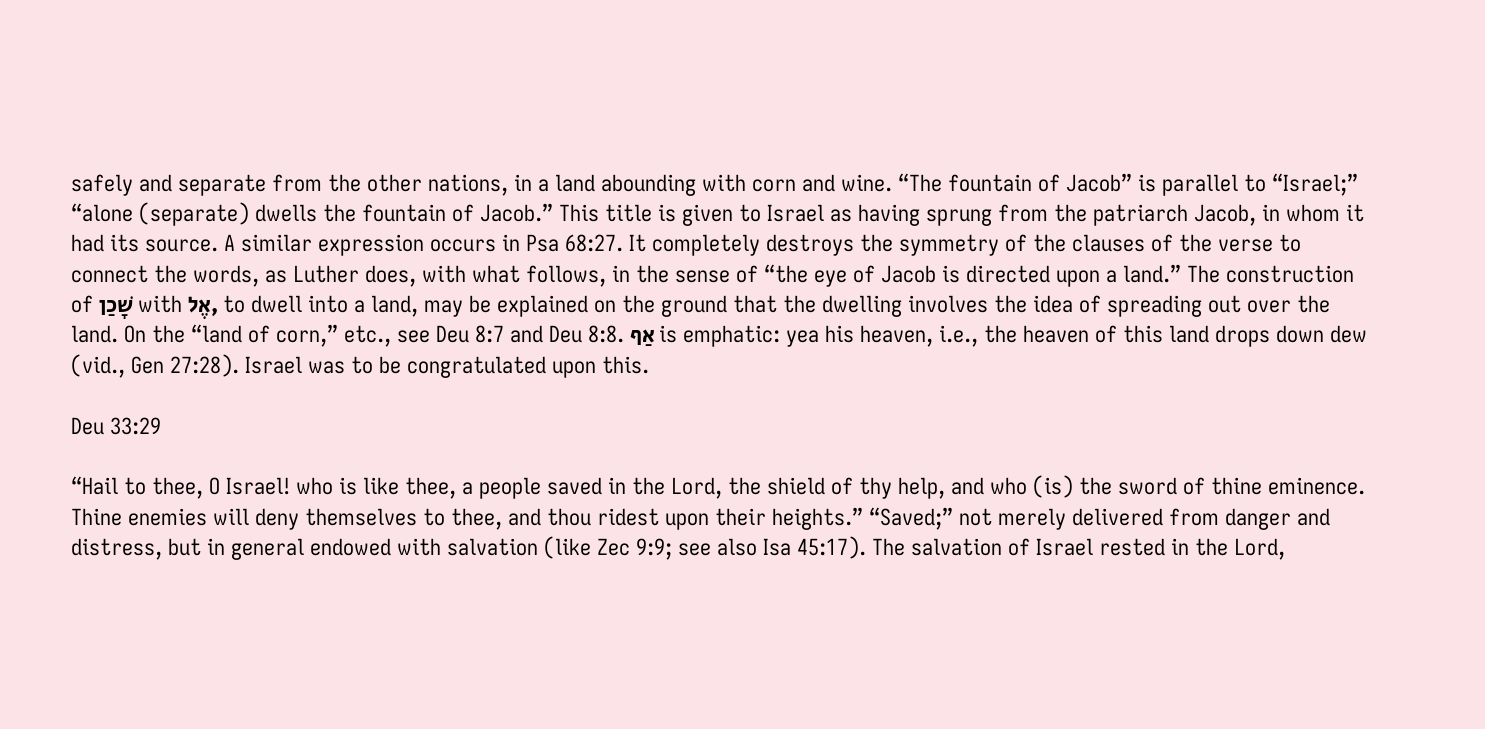safely and separate from the other nations, in a land abounding with corn and wine. “The fountain of Jacob” is parallel to “Israel;” “alone (separate) dwells the fountain of Jacob.” This title is given to Israel as having sprung from the patriarch Jacob, in whom it had its source. A similar expression occurs in Psa 68:27. It completely destroys the symmetry of the clauses of the verse to connect the words, as Luther does, with what follows, in the sense of “the eye of Jacob is directed upon a land.” The construction of שָׁכַן with אֶל, to dwell into a land, may be explained on the ground that the dwelling involves the idea of spreading out over the land. On the “land of corn,” etc., see Deu 8:7 and Deu 8:8. אַף is emphatic: yea his heaven, i.e., the heaven of this land drops down dew (vid., Gen 27:28). Israel was to be congratulated upon this.

Deu 33:29

“Hail to thee, O Israel! who is like thee, a people saved in the Lord, the shield of thy help, and who (is) the sword of thine eminence. Thine enemies will deny themselves to thee, and thou ridest upon their heights.” “Saved;” not merely delivered from danger and distress, but in general endowed with salvation (like Zec 9:9; see also Isa 45:17). The salvation of Israel rested in the Lord,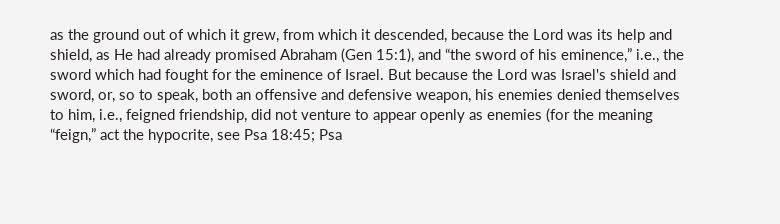as the ground out of which it grew, from which it descended, because the Lord was its help and shield, as He had already promised Abraham (Gen 15:1), and “the sword of his eminence,” i.e., the sword which had fought for the eminence of Israel. But because the Lord was Israel's shield and sword, or, so to speak, both an offensive and defensive weapon, his enemies denied themselves to him, i.e., feigned friendship, did not venture to appear openly as enemies (for the meaning “feign,” act the hypocrite, see Psa 18:45; Psa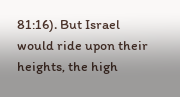81:16). But Israel would ride upon their heights, the high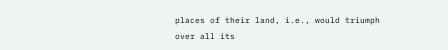places of their land, i.e., would triumph over all its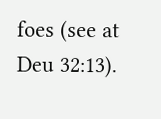foes (see at Deu 32:13).